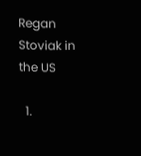Regan Stoviak in the US

  1.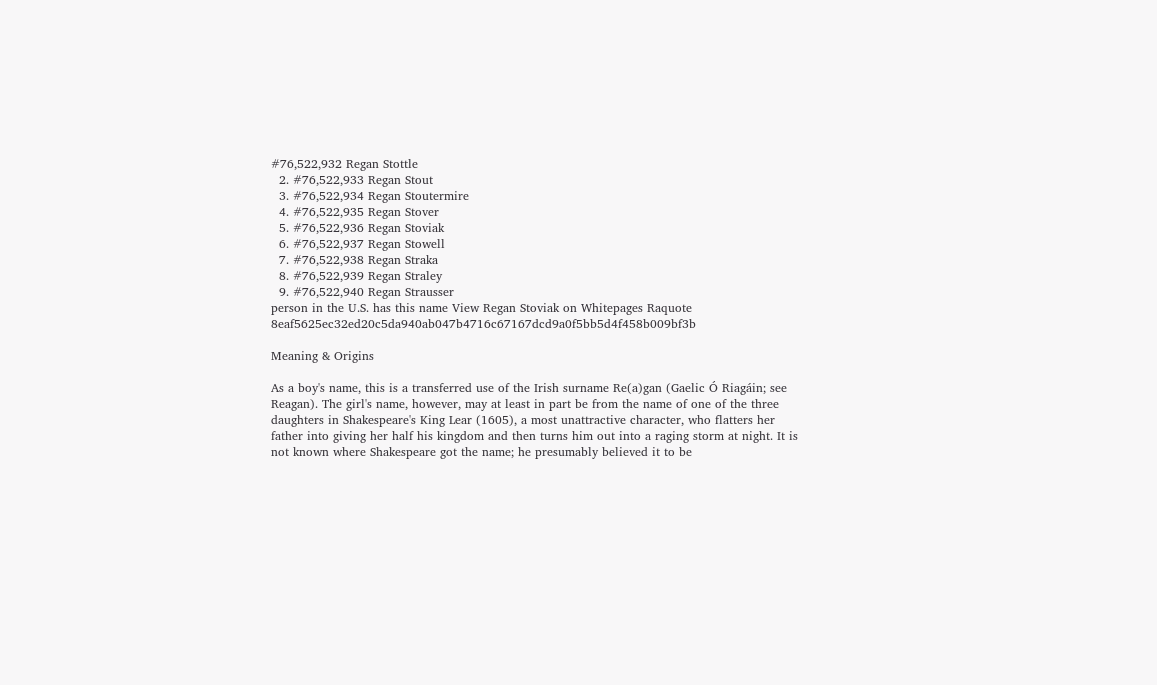#76,522,932 Regan Stottle
  2. #76,522,933 Regan Stout
  3. #76,522,934 Regan Stoutermire
  4. #76,522,935 Regan Stover
  5. #76,522,936 Regan Stoviak
  6. #76,522,937 Regan Stowell
  7. #76,522,938 Regan Straka
  8. #76,522,939 Regan Straley
  9. #76,522,940 Regan Strausser
person in the U.S. has this name View Regan Stoviak on Whitepages Raquote 8eaf5625ec32ed20c5da940ab047b4716c67167dcd9a0f5bb5d4f458b009bf3b

Meaning & Origins

As a boy's name, this is a transferred use of the Irish surname Re(a)gan (Gaelic Ó Riagáin; see Reagan). The girl's name, however, may at least in part be from the name of one of the three daughters in Shakespeare's King Lear (1605), a most unattractive character, who flatters her father into giving her half his kingdom and then turns him out into a raging storm at night. It is not known where Shakespeare got the name; he presumably believed it to be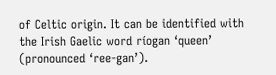of Celtic origin. It can be identified with the Irish Gaelic word ríogan ‘queen’ (pronounced ‘ree-gan’).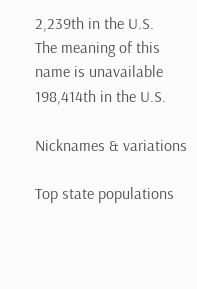2,239th in the U.S.
The meaning of this name is unavailable
198,414th in the U.S.

Nicknames & variations

Top state populations